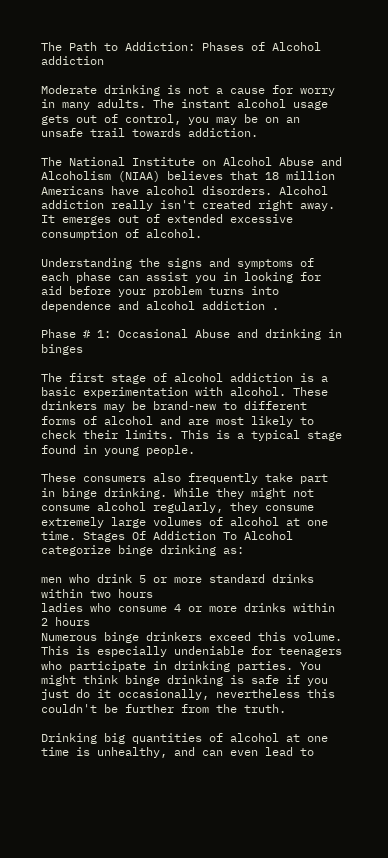The Path to Addiction: Phases of Alcohol addiction

Moderate drinking is not a cause for worry in many adults. The instant alcohol usage gets out of control, you may be on an unsafe trail towards addiction.

The National Institute on Alcohol Abuse and Alcoholism (NIAA) believes that 18 million Americans have alcohol disorders. Alcohol addiction really isn't created right away. It emerges out of extended excessive consumption of alcohol.

Understanding the signs and symptoms of each phase can assist you in looking for aid before your problem turns into dependence and alcohol addiction .

Phase # 1: Occasional Abuse and drinking in binges

The first stage of alcohol addiction is a basic experimentation with alcohol. These drinkers may be brand-new to different forms of alcohol and are most likely to check their limits. This is a typical stage found in young people.

These consumers also frequently take part in binge drinking. While they might not consume alcohol regularly, they consume extremely large volumes of alcohol at one time. Stages Of Addiction To Alcohol categorize binge drinking as:

men who drink 5 or more standard drinks within two hours
ladies who consume 4 or more drinks within 2 hours
Numerous binge drinkers exceed this volume. This is especially undeniable for teenagers who participate in drinking parties. You might think binge drinking is safe if you just do it occasionally, nevertheless this couldn't be further from the truth.

Drinking big quantities of alcohol at one time is unhealthy, and can even lead to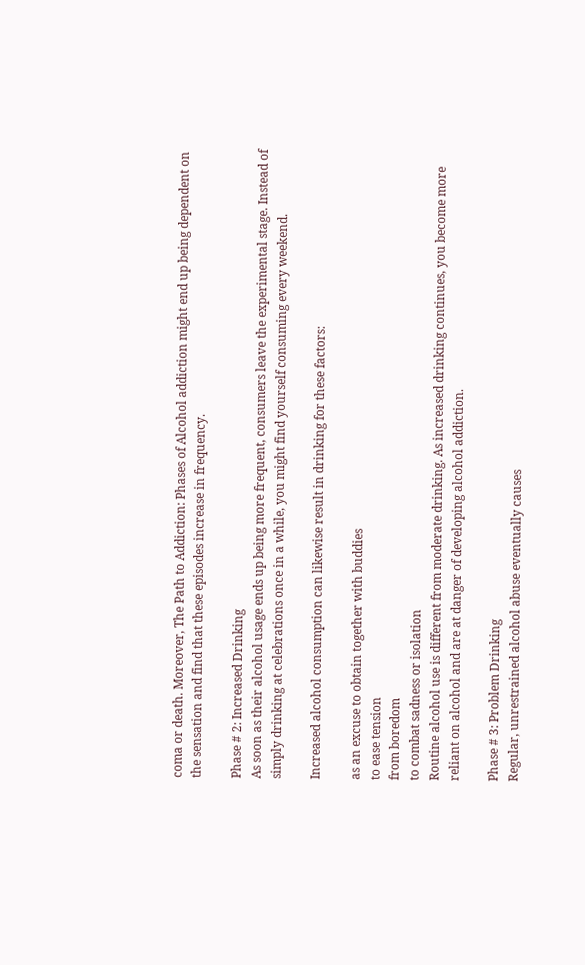coma or death. Moreover, The Path to Addiction: Phases of Alcohol addiction might end up being dependent on the sensation and find that these episodes increase in frequency.

Phase # 2: Increased Drinking
As soon as their alcohol usage ends up being more frequent, consumers leave the experimental stage. Instead of simply drinking at celebrations once in a while, you might find yourself consuming every weekend.

Increased alcohol consumption can likewise result in drinking for these factors:

as an excuse to obtain together with buddies
to ease tension
from boredom
to combat sadness or isolation
Routine alcohol use is different from moderate drinking. As increased drinking continues, you become more reliant on alcohol and are at danger of developing alcohol addiction.

Phase # 3: Problem Drinking
Regular, unrestrained alcohol abuse eventually causes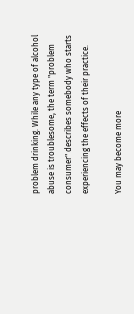problem drinking. While any type of alcohol abuse is troublesome, the term "problem consumer" describes somebody who starts experiencing the effects of their practice.

You may become more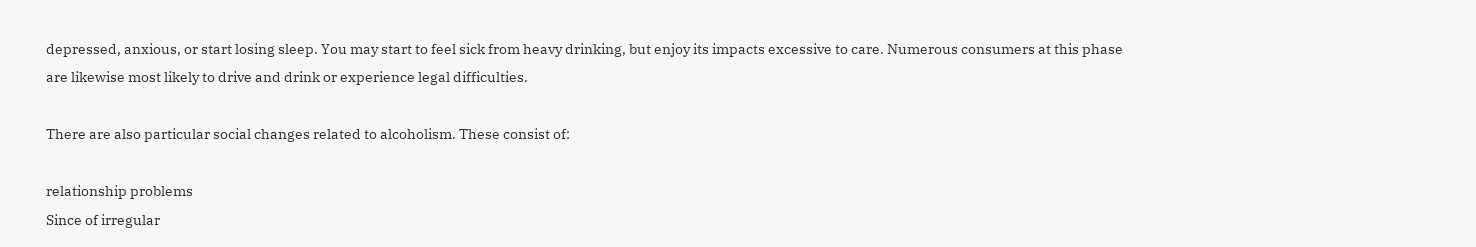depressed, anxious, or start losing sleep. You may start to feel sick from heavy drinking, but enjoy its impacts excessive to care. Numerous consumers at this phase are likewise most likely to drive and drink or experience legal difficulties.

There are also particular social changes related to alcoholism. These consist of:

relationship problems
Since of irregular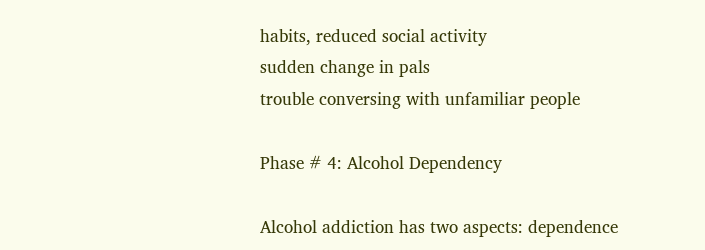habits, reduced social activity
sudden change in pals
trouble conversing with unfamiliar people

Phase # 4: Alcohol Dependency

Alcohol addiction has two aspects: dependence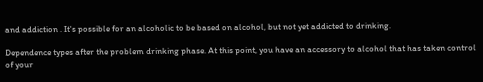and addiction . It's possible for an alcoholic to be based on alcohol, but not yet addicted to drinking.

Dependence types after the problem drinking phase. At this point, you have an accessory to alcohol that has taken control of your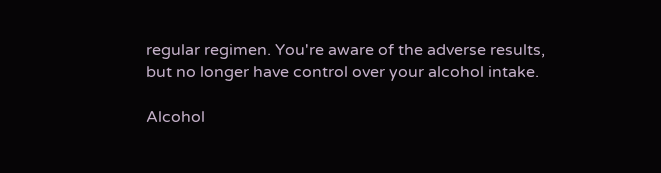regular regimen. You're aware of the adverse results, but no longer have control over your alcohol intake.

Alcohol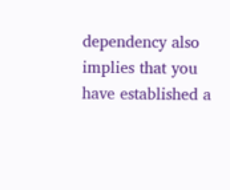dependency also implies that you have established a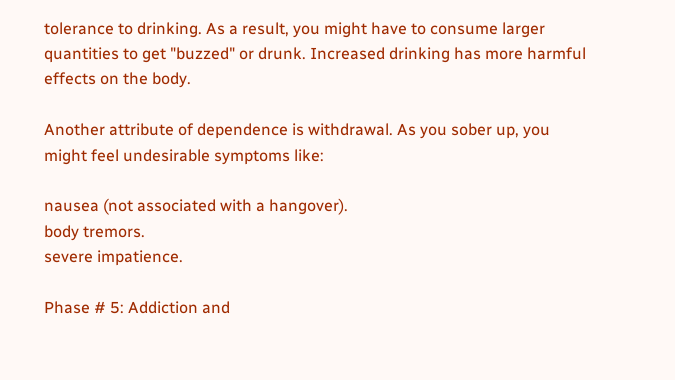tolerance to drinking. As a result, you might have to consume larger quantities to get "buzzed" or drunk. Increased drinking has more harmful effects on the body.

Another attribute of dependence is withdrawal. As you sober up, you might feel undesirable symptoms like:

nausea (not associated with a hangover).
body tremors.
severe impatience.

Phase # 5: Addiction and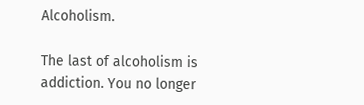Alcoholism.

The last of alcoholism is addiction. You no longer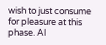wish to just consume for pleasure at this phase. Al